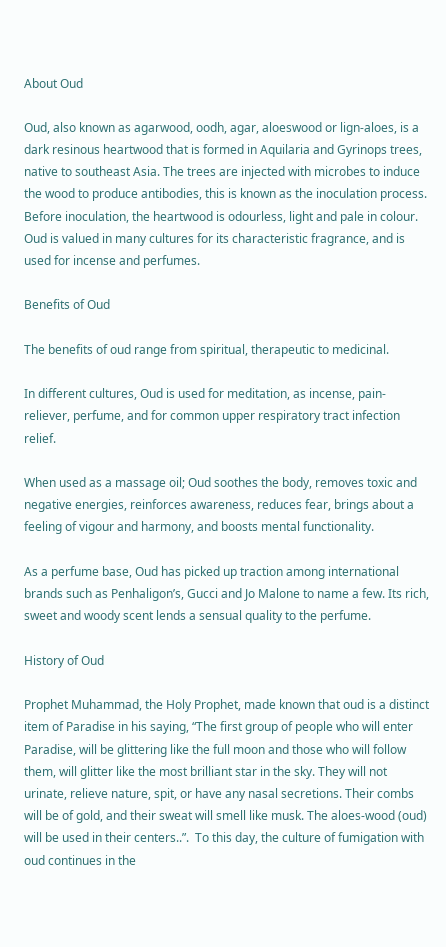About Oud

Oud, also known as agarwood, oodh, agar, aloeswood or lign-aloes, is a dark resinous heartwood that is formed in Aquilaria and Gyrinops trees, native to southeast Asia. The trees are injected with microbes to induce the wood to produce antibodies, this is known as the inoculation process. Before inoculation, the heartwood is odourless, light and pale in colour. Oud is valued in many cultures for its characteristic fragrance, and is used for incense and perfumes.

Benefits of Oud

The benefits of oud range from spiritual, therapeutic to medicinal.

In different cultures, Oud is used for meditation, as incense, pain-reliever, perfume, and for common upper respiratory tract infection relief.

When used as a massage oil; Oud soothes the body, removes toxic and negative energies, reinforces awareness, reduces fear, brings about a feeling of vigour and harmony, and boosts mental functionality.

As a perfume base, Oud has picked up traction among international brands such as Penhaligon’s, Gucci and Jo Malone to name a few. Its rich, sweet and woody scent lends a sensual quality to the perfume.

History of Oud

Prophet Muhammad, the Holy Prophet, made known that oud is a distinct item of Paradise in his saying, “The first group of people who will enter Paradise, will be glittering like the full moon and those who will follow them, will glitter like the most brilliant star in the sky. They will not urinate, relieve nature, spit, or have any nasal secretions. Their combs will be of gold, and their sweat will smell like musk. The aloes-wood (oud) will be used in their centers..”.  To this day, the culture of fumigation with oud continues in the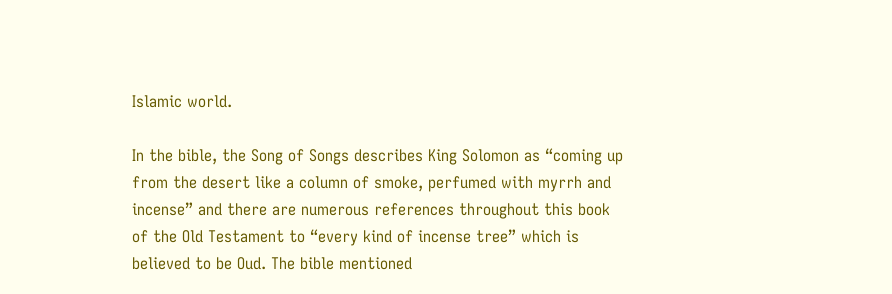Islamic world.

In the bible, the Song of Songs describes King Solomon as “coming up from the desert like a column of smoke, perfumed with myrrh and incense” and there are numerous references throughout this book of the Old Testament to “every kind of incense tree” which is believed to be Oud. The bible mentioned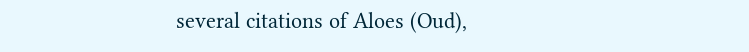several citations of Aloes (Oud),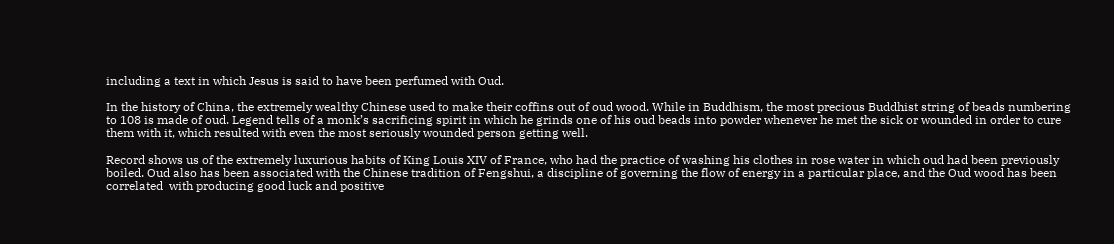including a text in which Jesus is said to have been perfumed with Oud.

In the history of China, the extremely wealthy Chinese used to make their coffins out of oud wood. While in Buddhism, the most precious Buddhist string of beads numbering to 108 is made of oud. Legend tells of a monk’s sacrificing spirit in which he grinds one of his oud beads into powder whenever he met the sick or wounded in order to cure them with it, which resulted with even the most seriously wounded person getting well.

Record shows us of the extremely luxurious habits of King Louis XIV of France, who had the practice of washing his clothes in rose water in which oud had been previously boiled. Oud also has been associated with the Chinese tradition of Fengshui, a discipline of governing the flow of energy in a particular place, and the Oud wood has been correlated  with producing good luck and positive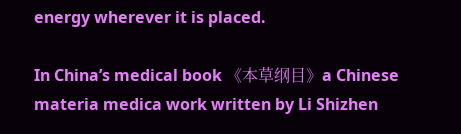energy wherever it is placed.

In China’s medical book 《本草纲目》a Chinese materia medica work written by Li Shizhen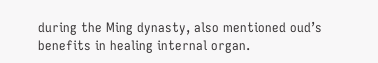during the Ming dynasty, also mentioned oud’s benefits in healing internal organ.